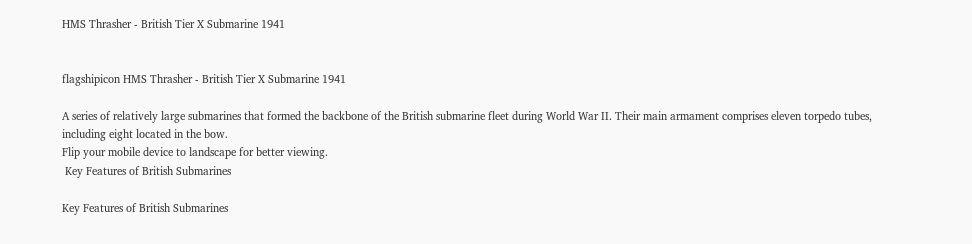HMS Thrasher - British Tier X Submarine 1941


flagshipicon HMS Thrasher - British Tier X Submarine 1941

A series of relatively large submarines that formed the backbone of the British submarine fleet during World War II. Their main armament comprises eleven torpedo tubes, including eight located in the bow.
Flip your mobile device to landscape for better viewing.
 Key Features of British Submarines

Key Features of British Submarines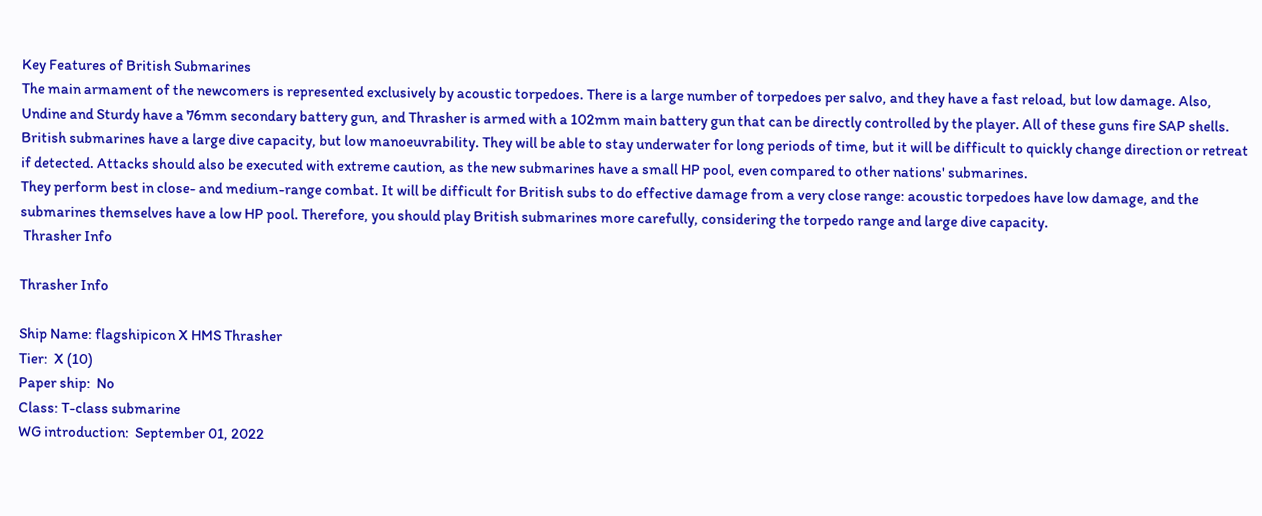Key Features of British Submarines
The main armament of the newcomers is represented exclusively by acoustic torpedoes. There is a large number of torpedoes per salvo, and they have a fast reload, but low damage. Also, Undine and Sturdy have a 76mm secondary battery gun, and Thrasher is armed with a 102mm main battery gun that can be directly controlled by the player. All of these guns fire SAP shells.
British submarines have a large dive capacity, but low manoeuvrability. They will be able to stay underwater for long periods of time, but it will be difficult to quickly change direction or retreat if detected. Attacks should also be executed with extreme caution, as the new submarines have a small HP pool, even compared to other nations' submarines.
They perform best in close- and medium-range combat. It will be difficult for British subs to do effective damage from a very close range: acoustic torpedoes have low damage, and the submarines themselves have a low HP pool. Therefore, you should play British submarines more carefully, considering the torpedo range and large dive capacity.
 Thrasher Info

Thrasher Info

Ship Name: flagshipicon X HMS Thrasher
Tier:  X (10)
Paper ship:  No
Class: T-class submarine
WG introduction:  September 01, 2022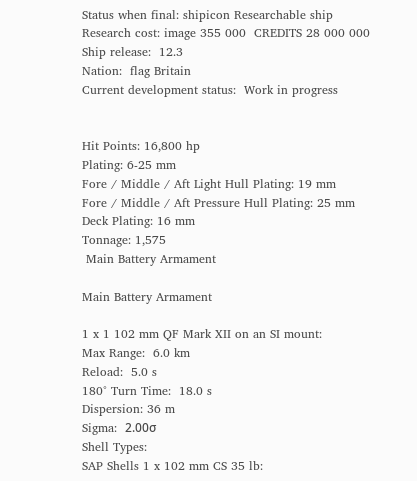Status when final: shipicon Researchable ship
Research cost: image 355 000  CREDITS 28 000 000
Ship release:  12.3
Nation:  flag Britain
Current development status:  Work in progress


Hit Points: 16,800 hp
Plating: 6-25 mm
Fore / Middle / Aft Light Hull Plating: 19 mm
Fore / Middle / Aft Pressure Hull Plating: 25 mm
Deck Plating: 16 mm
Tonnage: 1,575
 Main Battery Armament

Main Battery Armament

1 x 1 102 mm QF Mark XII on an SI mount:
Max Range:  6.0 km
Reload:  5.0 s
180° Turn Time:  18.0 s
Dispersion: 36 m
Sigma:  2.00σ
Shell Types:
SAP Shells 1 x 102 mm CS 35 lb: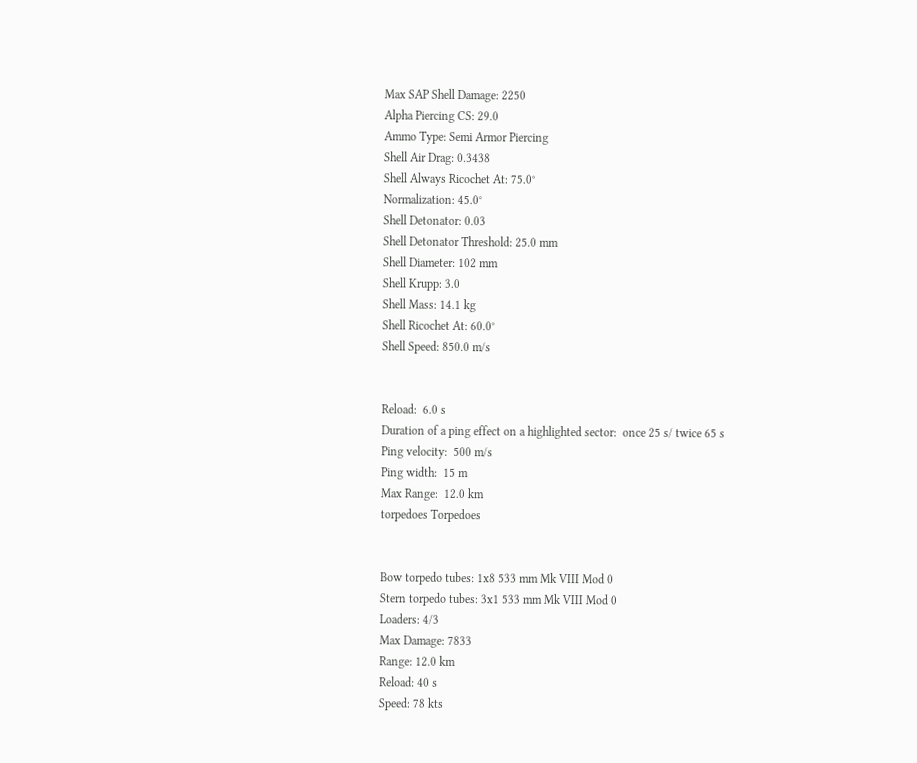Max SAP Shell Damage: 2250
Alpha Piercing CS: 29.0
Ammo Type: Semi Armor Piercing
Shell Air Drag: 0.3438
Shell Always Ricochet At: 75.0°
Normalization: 45.0°
Shell Detonator: 0.03
Shell Detonator Threshold: 25.0 mm
Shell Diameter: 102 mm
Shell Krupp: 3.0
Shell Mass: 14.1 kg
Shell Ricochet At: 60.0°
Shell Speed: 850.0 m/s


Reload:  6.0 s
Duration of a ping effect on a highlighted sector:  once 25 s/ twice 65 s
Ping velocity:  500 m/s
Ping width:  15 m
Max Range:  12.0 km
torpedoes Torpedoes


Bow torpedo tubes: 1x8 533 mm Mk VIII Mod 0
Stern torpedo tubes: 3x1 533 mm Mk VIII Mod 0
Loaders: 4/3
Max Damage: 7833
Range: 12.0 km
Reload: 40 s
Speed: 78 kts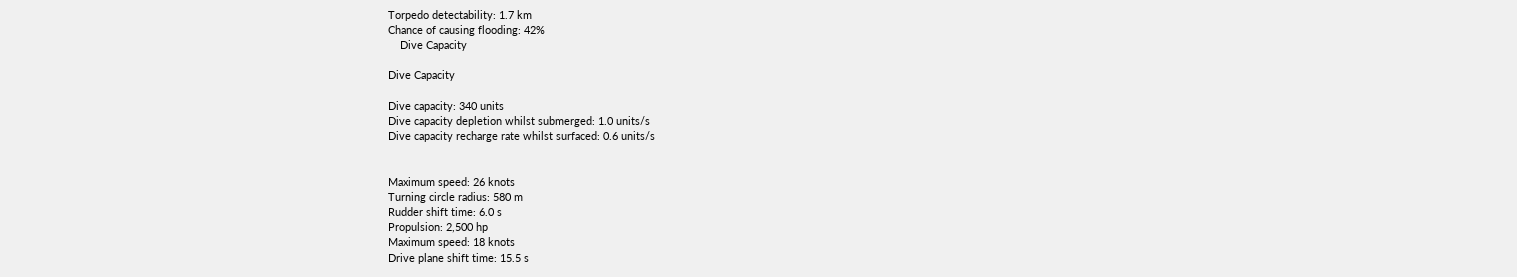Torpedo detectability: 1.7 km
Chance of causing flooding: 42%
    Dive Capacity

Dive Capacity

Dive capacity: 340 units
Dive capacity depletion whilst submerged: 1.0 units/s
Dive capacity recharge rate whilst surfaced: 0.6 units/s


Maximum speed: 26 knots
Turning circle radius: 580 m
Rudder shift time: 6.0 s
Propulsion: 2,500 hp
Maximum speed: 18 knots
Drive plane shift time: 15.5 s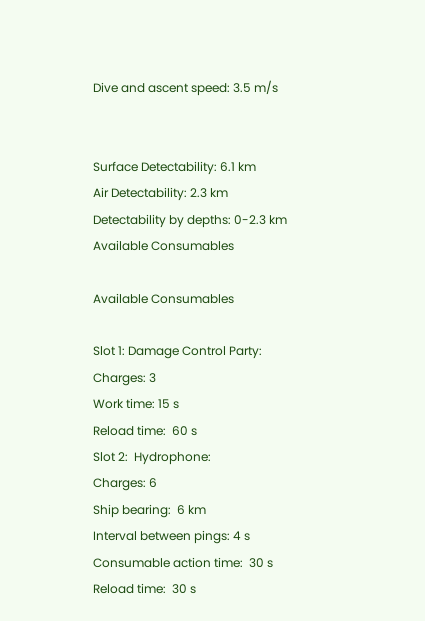Dive and ascent speed: 3.5 m/s


Surface Detectability: 6.1 km
Air Detectability: 2.3 km
Detectability by depths: 0-2.3 km
Available Consumables

Available Consumables

Slot 1: Damage Control Party:
Charges: 3
Work time: 15 s
Reload time:  60 s
Slot 2:  Hydrophone:
Charges: 6
Ship bearing:  6 km
Interval between pings: 4 s
Consumable action time:  30 s
Reload time:  30 s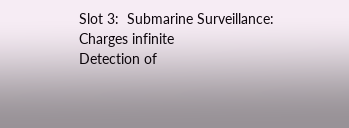Slot 3:  Submarine Surveillance:
Charges infinite
Detection of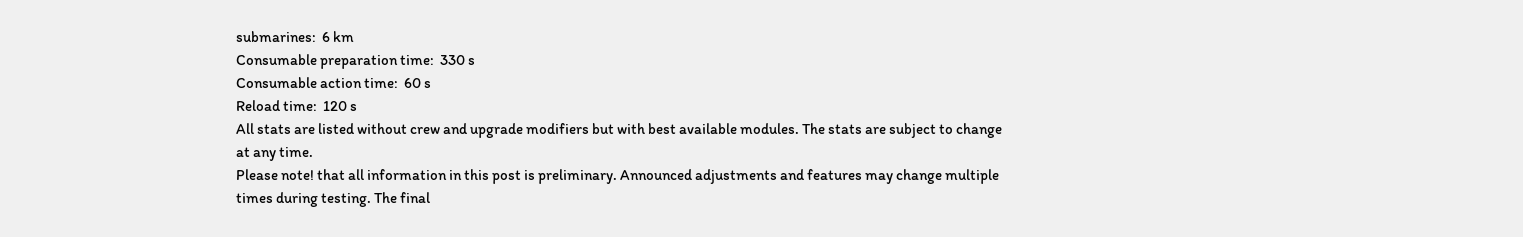submarines:  6 km
Consumable preparation time:  330 s
Consumable action time:  60 s
Reload time:  120 s
All stats are listed without crew and upgrade modifiers but with best available modules. The stats are subject to change at any time.
Please note! that all information in this post is preliminary. Announced adjustments and features may change multiple times during testing. The final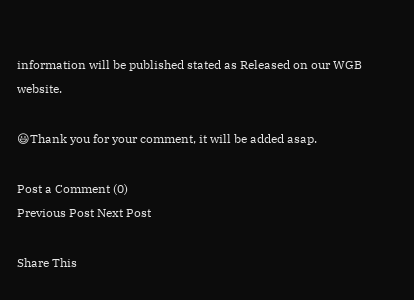information will be published stated as Released on our WGB website.

😃Thank you for your comment, it will be added asap.

Post a Comment (0)
Previous Post Next Post

Share This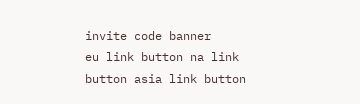invite code banner
eu link button na link button asia link button